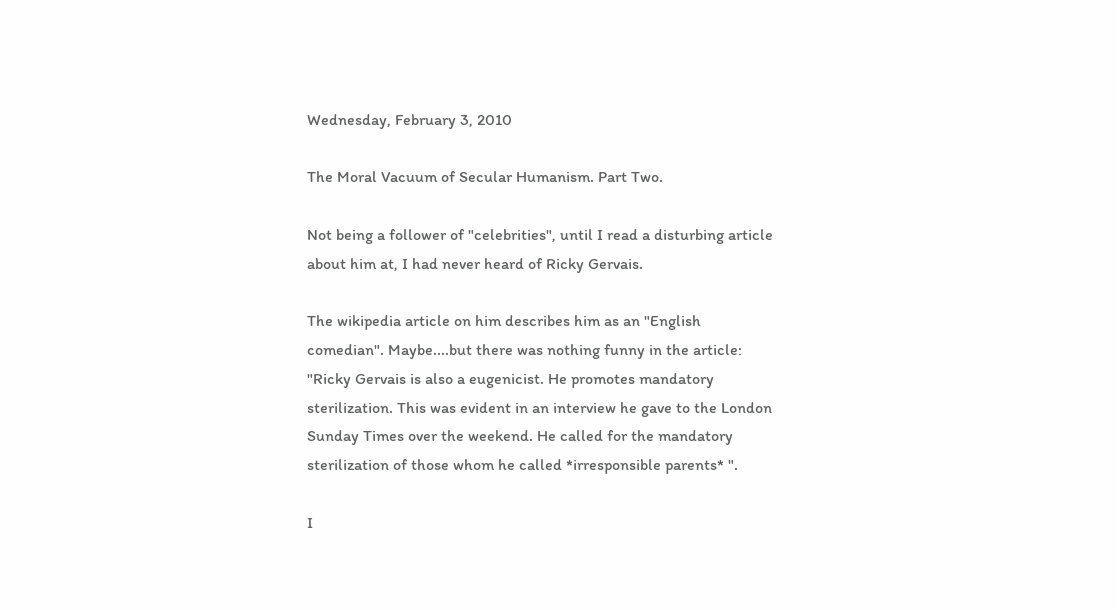Wednesday, February 3, 2010

The Moral Vacuum of Secular Humanism. Part Two.

Not being a follower of "celebrities", until I read a disturbing article about him at, I had never heard of Ricky Gervais.

The wikipedia article on him describes him as an "English comedian". Maybe....but there was nothing funny in the article:
"Ricky Gervais is also a eugenicist. He promotes mandatory sterilization. This was evident in an interview he gave to the London Sunday Times over the weekend. He called for the mandatory sterilization of those whom he called *irresponsible parents* ".

I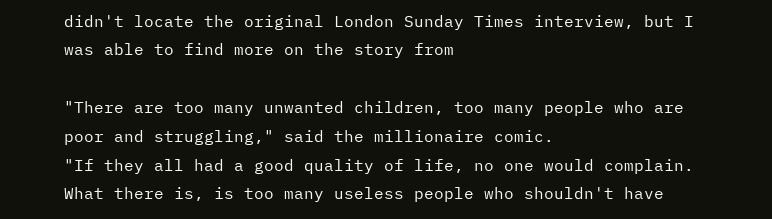didn't locate the original London Sunday Times interview, but I was able to find more on the story from

"There are too many unwanted children, too many people who are poor and struggling," said the millionaire comic.
"If they all had a good quality of life, no one would complain. What there is, is too many useless people who shouldn't have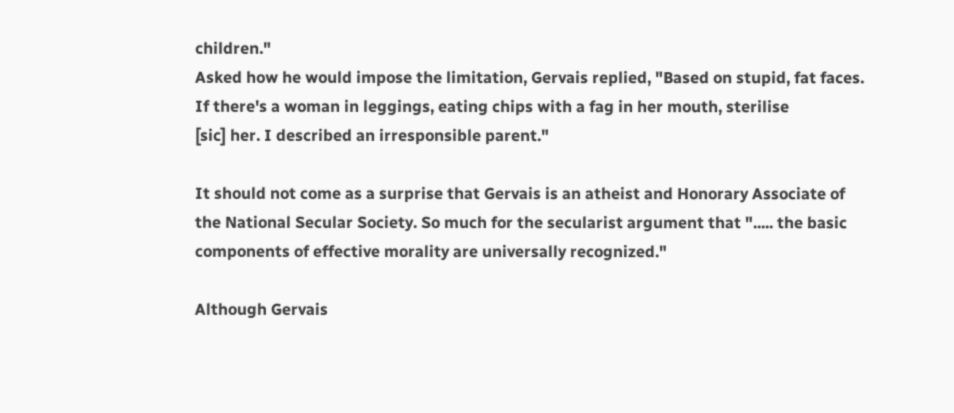children."
Asked how he would impose the limitation, Gervais replied, "Based on stupid, fat faces. If there's a woman in leggings, eating chips with a fag in her mouth, sterilise
[sic] her. I described an irresponsible parent."

It should not come as a surprise that Gervais is an atheist and Honorary Associate of the National Secular Society. So much for the secularist argument that "..... the basic components of effective morality are universally recognized."

Although Gervais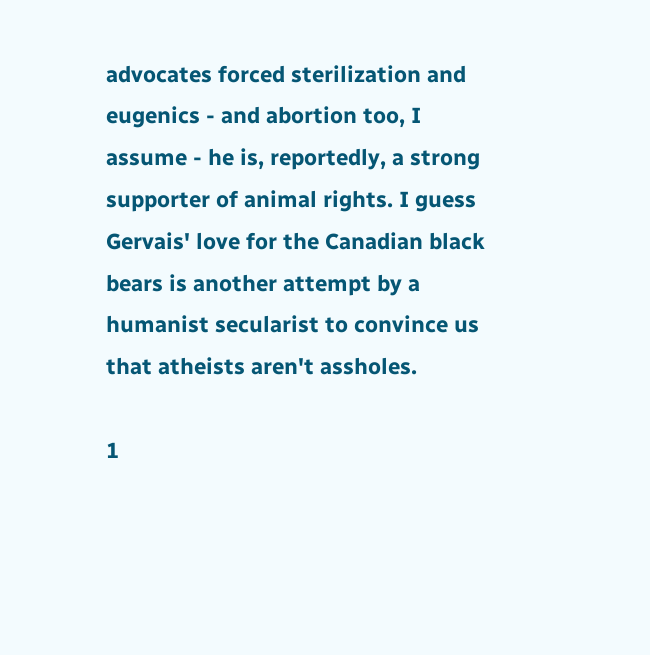advocates forced sterilization and eugenics - and abortion too, I assume - he is, reportedly, a strong supporter of animal rights. I guess Gervais' love for the Canadian black bears is another attempt by a humanist secularist to convince us that atheists aren't assholes.

1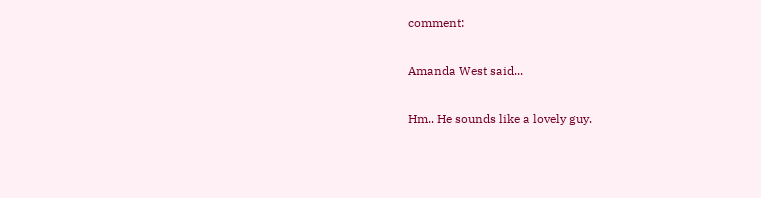comment:

Amanda West said...

Hm.. He sounds like a lovely guy.